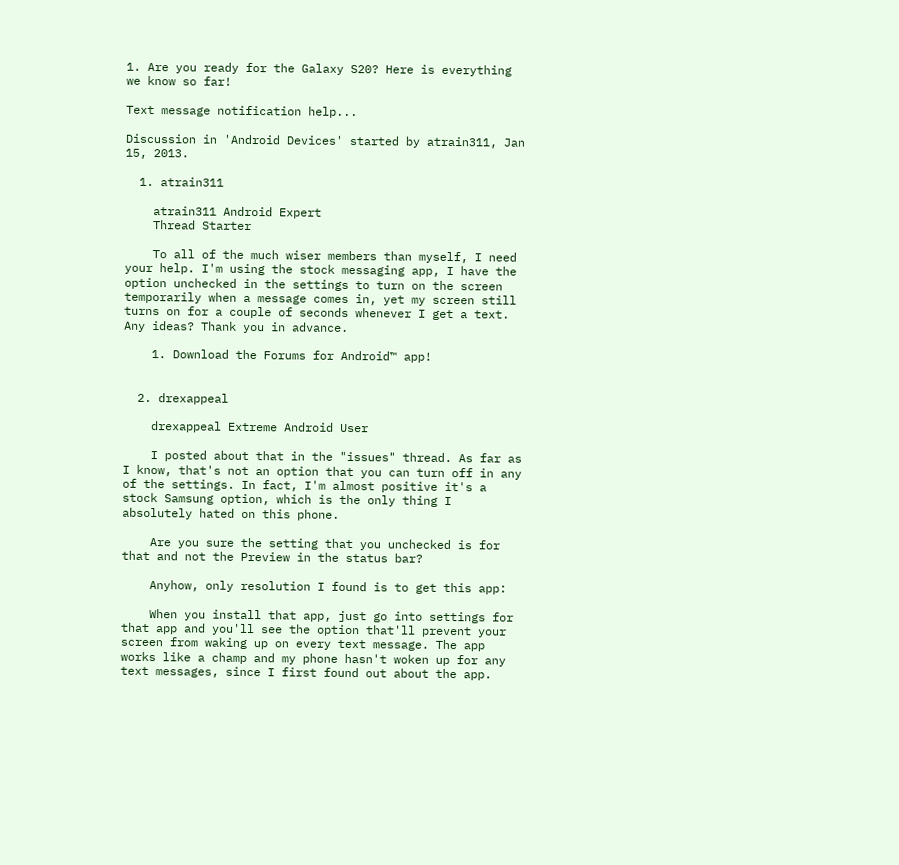1. Are you ready for the Galaxy S20? Here is everything we know so far!

Text message notification help...

Discussion in 'Android Devices' started by atrain311, Jan 15, 2013.

  1. atrain311

    atrain311 Android Expert
    Thread Starter

    To all of the much wiser members than myself, I need your help. I'm using the stock messaging app, I have the option unchecked in the settings to turn on the screen temporarily when a message comes in, yet my screen still turns on for a couple of seconds whenever I get a text. Any ideas? Thank you in advance.

    1. Download the Forums for Android™ app!


  2. drexappeal

    drexappeal Extreme Android User

    I posted about that in the "issues" thread. As far as I know, that's not an option that you can turn off in any of the settings. In fact, I'm almost positive it's a stock Samsung option, which is the only thing I absolutely hated on this phone.

    Are you sure the setting that you unchecked is for that and not the Preview in the status bar?

    Anyhow, only resolution I found is to get this app:

    When you install that app, just go into settings for that app and you'll see the option that'll prevent your screen from waking up on every text message. The app works like a champ and my phone hasn't woken up for any text messages, since I first found out about the app.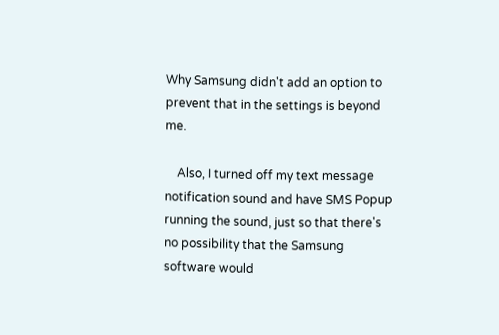Why Samsung didn't add an option to prevent that in the settings is beyond me.

    Also, I turned off my text message notification sound and have SMS Popup running the sound, just so that there's no possibility that the Samsung software would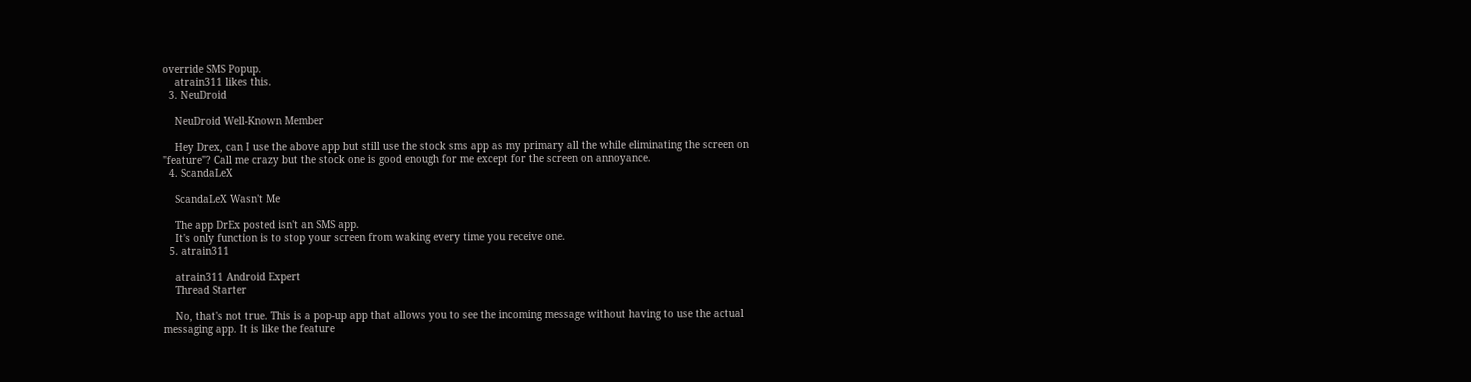override SMS Popup.
    atrain311 likes this.
  3. NeuDroid

    NeuDroid Well-Known Member

    Hey Drex, can I use the above app but still use the stock sms app as my primary all the while eliminating the screen on "feature"? Call me crazy but the stock one is good enough for me except for the screen on annoyance.
  4. ScandaLeX

    ScandaLeX Wasn't Me

    The app DrEx posted isn't an SMS app.
    It's only function is to stop your screen from waking every time you receive one.
  5. atrain311

    atrain311 Android Expert
    Thread Starter

    No, that's not true. This is a pop-up app that allows you to see the incoming message without having to use the actual messaging app. It is like the feature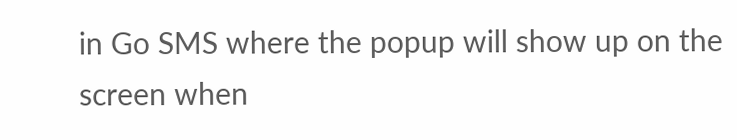in Go SMS where the popup will show up on the screen when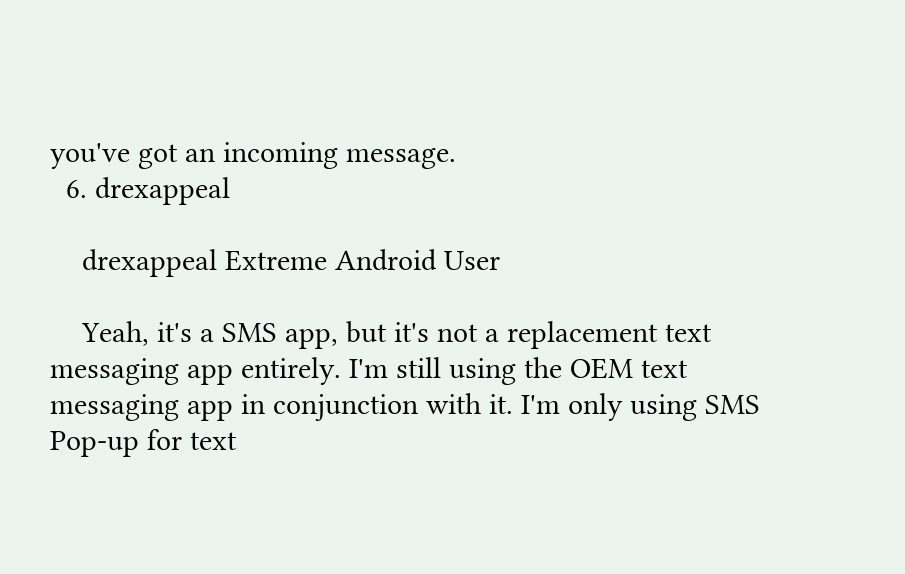you've got an incoming message.
  6. drexappeal

    drexappeal Extreme Android User

    Yeah, it's a SMS app, but it's not a replacement text messaging app entirely. I'm still using the OEM text messaging app in conjunction with it. I'm only using SMS Pop-up for text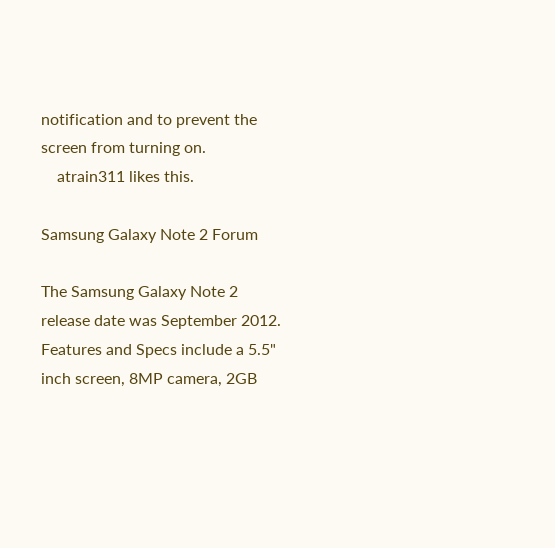notification and to prevent the screen from turning on.
    atrain311 likes this.

Samsung Galaxy Note 2 Forum

The Samsung Galaxy Note 2 release date was September 2012. Features and Specs include a 5.5" inch screen, 8MP camera, 2GB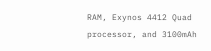RAM, Exynos 4412 Quad processor, and 3100mAh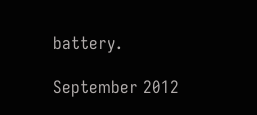battery.

September 2012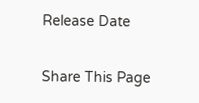Release Date

Share This Page